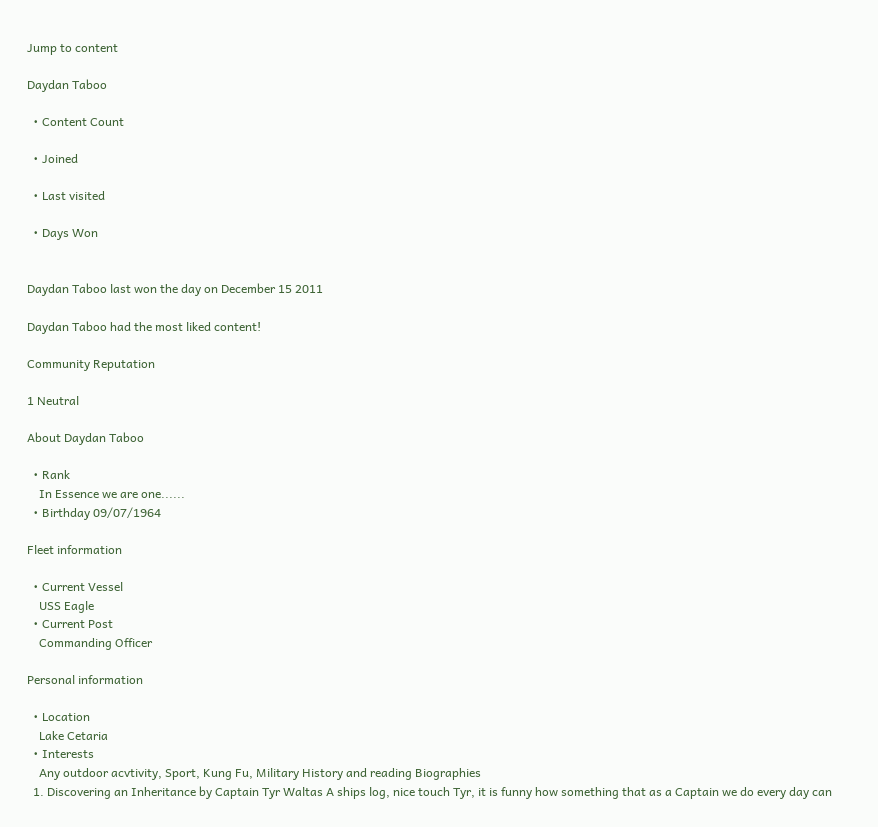Jump to content

Daydan Taboo

  • Content Count

  • Joined

  • Last visited

  • Days Won


Daydan Taboo last won the day on December 15 2011

Daydan Taboo had the most liked content!

Community Reputation

1 Neutral

About Daydan Taboo

  • Rank
    In Essence we are one......
  • Birthday 09/07/1964

Fleet information

  • Current Vessel
    USS Eagle
  • Current Post
    Commanding Officer

Personal information

  • Location
    Lake Cetaria
  • Interests
    Any outdoor acvtivity, Sport, Kung Fu, Military History and reading Biographies
  1. Discovering an Inheritance by Captain Tyr Waltas A ships log, nice touch Tyr, it is funny how something that as a Captain we do every day can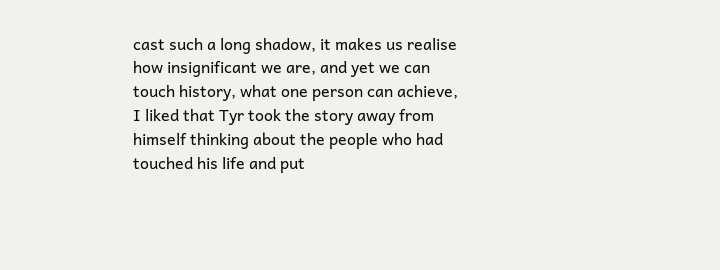cast such a long shadow, it makes us realise how insignificant we are, and yet we can touch history, what one person can achieve, I liked that Tyr took the story away from himself thinking about the people who had touched his life and put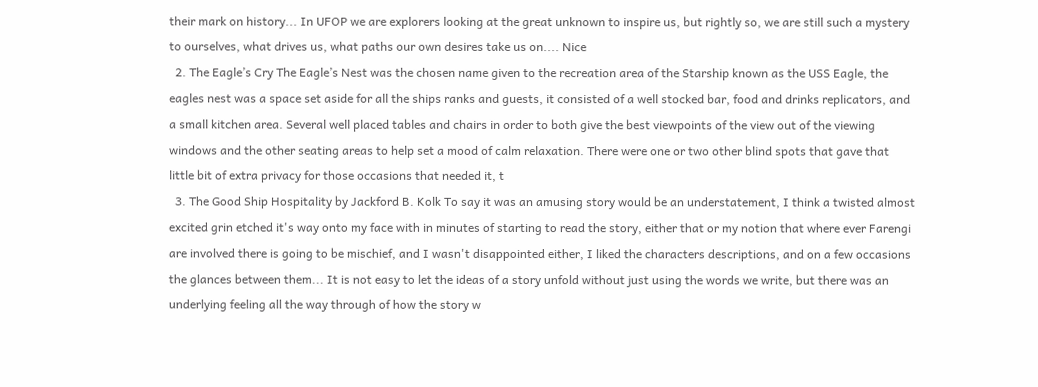their mark on history... In UFOP we are explorers looking at the great unknown to inspire us, but rightly so, we are still such a mystery to ourselves, what drives us, what paths our own desires take us on.... Nice
  2. The Eagle’s Cry The Eagle’s Nest was the chosen name given to the recreation area of the Starship known as the USS Eagle, the eagles nest was a space set aside for all the ships ranks and guests, it consisted of a well stocked bar, food and drinks replicators, and a small kitchen area. Several well placed tables and chairs in order to both give the best viewpoints of the view out of the viewing windows and the other seating areas to help set a mood of calm relaxation. There were one or two other blind spots that gave that little bit of extra privacy for those occasions that needed it, t
  3. The Good Ship Hospitality by Jackford B. Kolk To say it was an amusing story would be an understatement, I think a twisted almost excited grin etched it's way onto my face with in minutes of starting to read the story, either that or my notion that where ever Farengi are involved there is going to be mischief, and I wasn't disappointed either, I liked the characters descriptions, and on a few occasions the glances between them... It is not easy to let the ideas of a story unfold without just using the words we write, but there was an underlying feeling all the way through of how the story w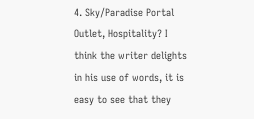4. Sky/Paradise Portal Outlet, Hospitality? I think the writer delights in his use of words, it is easy to see that they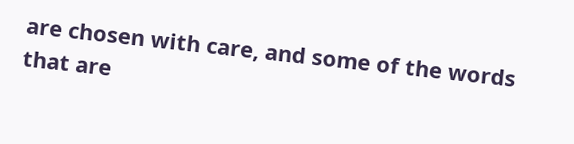are chosen with care, and some of the words that are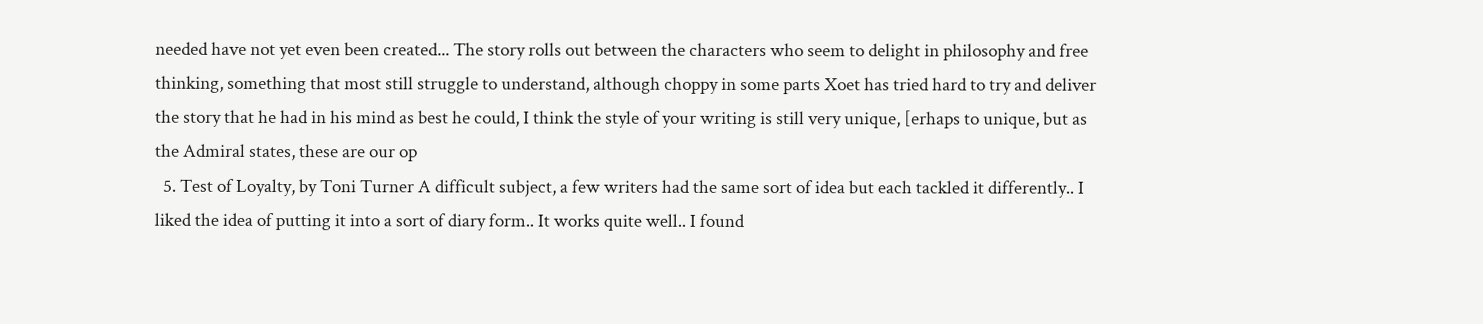needed have not yet even been created... The story rolls out between the characters who seem to delight in philosophy and free thinking, something that most still struggle to understand, although choppy in some parts Xoet has tried hard to try and deliver the story that he had in his mind as best he could, I think the style of your writing is still very unique, [erhaps to unique, but as the Admiral states, these are our op
  5. Test of Loyalty, by Toni Turner A difficult subject, a few writers had the same sort of idea but each tackled it differently.. I liked the idea of putting it into a sort of diary form.. It works quite well.. I found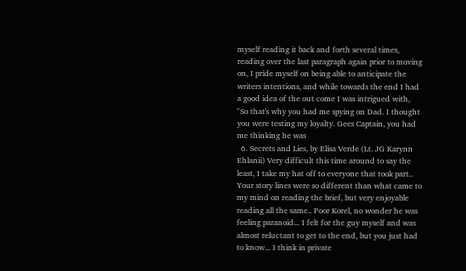myself reading it back and forth several times, reading over the last paragraph again prior to moving on, I pride myself on being able to anticipate the writers intentions, and while towards the end I had a good idea of the out come I was intrigued with, "So that's why you had me spying on Dad. I thought you were testing my loyalty. Gees Captain, you had me thinking he was
  6. Secrets and Lies, by Elisa Verde (Lt. JG Karynn Ehlanii) Very difficult this time around to say the least, I take my hat off to everyone that took part.. Your story lines were so different than what came to my mind on reading the brief, but very enjoyable reading all the same.. Poor Korel, no wonder he was feeling paranoid... I felt for the guy myself and was almost reluctant to get to the end, but you just had to know... I think in private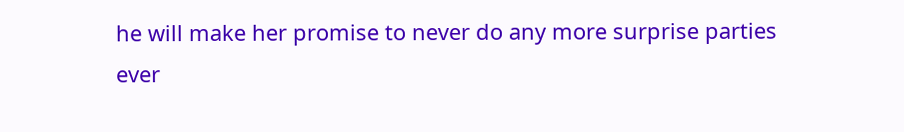he will make her promise to never do any more surprise parties ever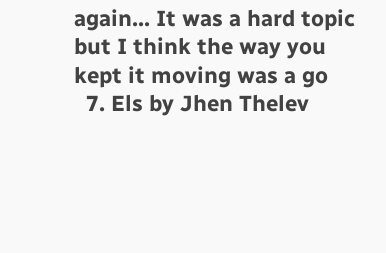again... It was a hard topic but I think the way you kept it moving was a go
  7. Els by Jhen Thelev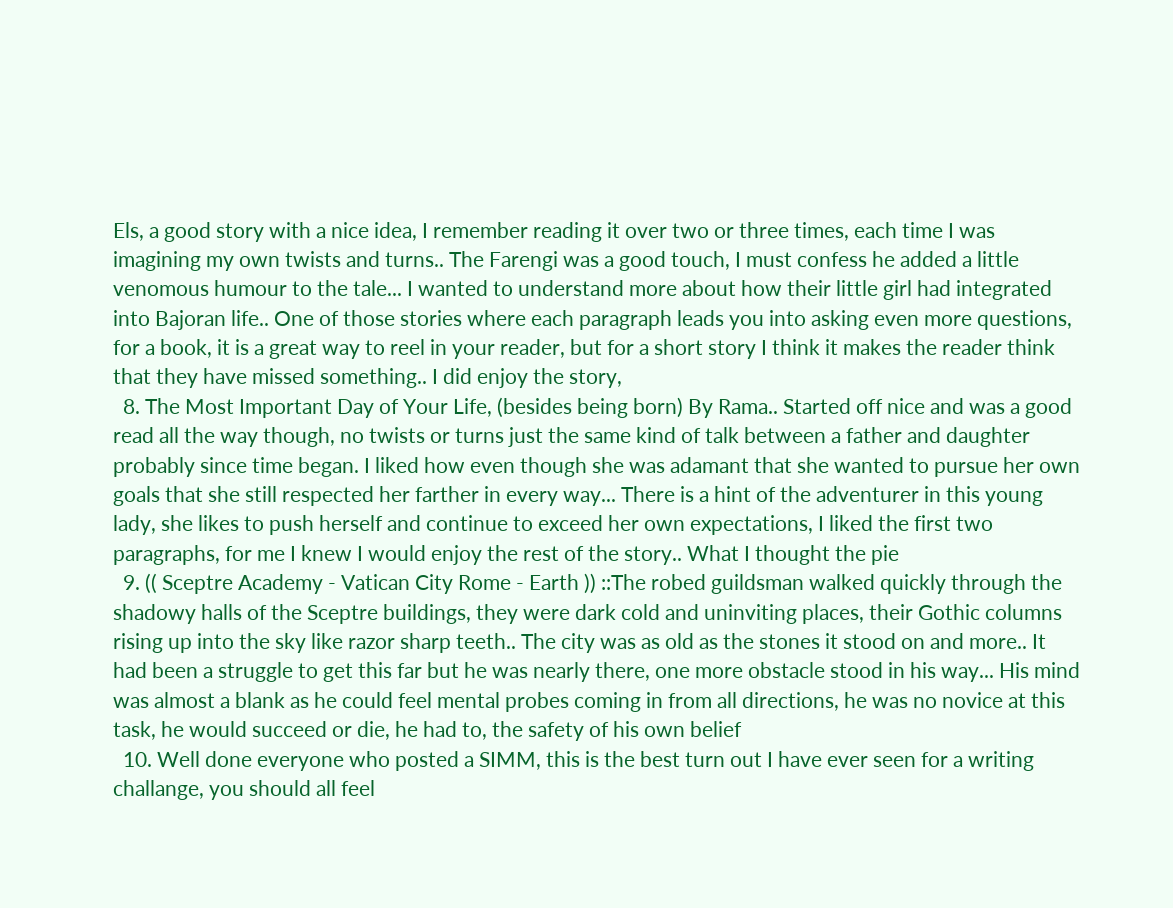Els, a good story with a nice idea, I remember reading it over two or three times, each time I was imagining my own twists and turns.. The Farengi was a good touch, I must confess he added a little venomous humour to the tale... I wanted to understand more about how their little girl had integrated into Bajoran life.. One of those stories where each paragraph leads you into asking even more questions, for a book, it is a great way to reel in your reader, but for a short story I think it makes the reader think that they have missed something.. I did enjoy the story,
  8. The Most Important Day of Your Life, (besides being born) By Rama.. Started off nice and was a good read all the way though, no twists or turns just the same kind of talk between a father and daughter probably since time began. I liked how even though she was adamant that she wanted to pursue her own goals that she still respected her farther in every way... There is a hint of the adventurer in this young lady, she likes to push herself and continue to exceed her own expectations, I liked the first two paragraphs, for me I knew I would enjoy the rest of the story.. What I thought the pie
  9. (( Sceptre Academy - Vatican City Rome - Earth )) ::The robed guildsman walked quickly through the shadowy halls of the Sceptre buildings, they were dark cold and uninviting places, their Gothic columns rising up into the sky like razor sharp teeth.. The city was as old as the stones it stood on and more.. It had been a struggle to get this far but he was nearly there, one more obstacle stood in his way... His mind was almost a blank as he could feel mental probes coming in from all directions, he was no novice at this task, he would succeed or die, he had to, the safety of his own belief
  10. Well done everyone who posted a SIMM, this is the best turn out I have ever seen for a writing challange, you should all feel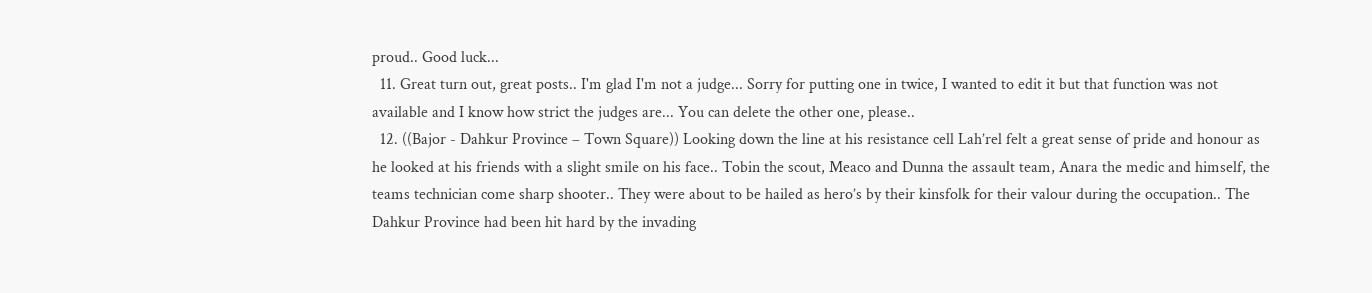proud.. Good luck...
  11. Great turn out, great posts.. I'm glad I'm not a judge... Sorry for putting one in twice, I wanted to edit it but that function was not available and I know how strict the judges are... You can delete the other one, please..
  12. ((Bajor - Dahkur Province – Town Square)) Looking down the line at his resistance cell Lah’rel felt a great sense of pride and honour as he looked at his friends with a slight smile on his face.. Tobin the scout, Meaco and Dunna the assault team, Anara the medic and himself, the teams technician come sharp shooter.. They were about to be hailed as hero’s by their kinsfolk for their valour during the occupation.. The Dahkur Province had been hit hard by the invading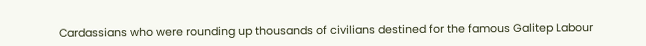Cardassians who were rounding up thousands of civilians destined for the famous Galitep Labour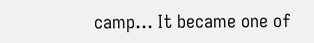camp… It became one of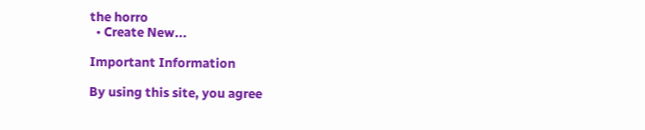the horro
  • Create New...

Important Information

By using this site, you agree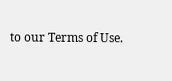to our Terms of Use.